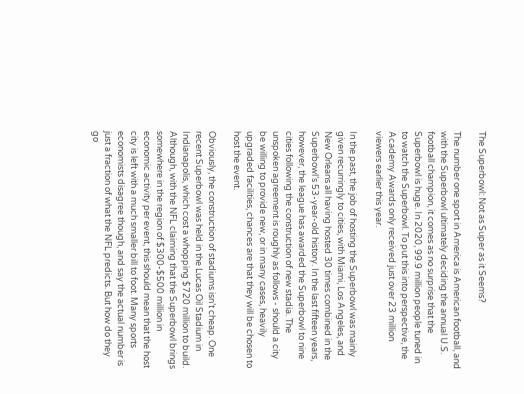The Superbowl: Not as Super as it Seems?

The number one sport in America is American football, and with the Superbowl ultimately deciding the annual U.S. football champion, it comes as no surprise that the Superbowl is huge. In 2020, 99.9 million people tuned in to watch the Superbowl. To put this into perspective, the Academy Awards only received just over 23 million viewers earlier this year.

In the past, the job of hosting the Superbowl was mainly given recurringly to cities, with Miami, Los Angeles, and New Orleans all having hosted 30 times combined in the Superbowl’s 53-year-old history. In the last fifteen years, however, the league has awarded the Superbowl to nine cities following the construction of new stadia. The unspoken agreement is roughly as follows - should a city be willing to provide new, or in many cases, heavily upgraded facilities, chances are that they will be chosen to host the event.

Obviously, the construction of stadiums isn’t cheap. One recent Superbowl was held in the Lucas Oil Stadium in Indianapolis, which cost a whopping $720 million to build. Although, with the NFL claiming that the Superbowl brings somewhere in the region of $300-$500 million in economic activity per event, this should mean that the host city is left with a much smaller bill to foot. Many sports economists disagree though, and say the actual number is just a fraction of what the NFL predicts. But how do they go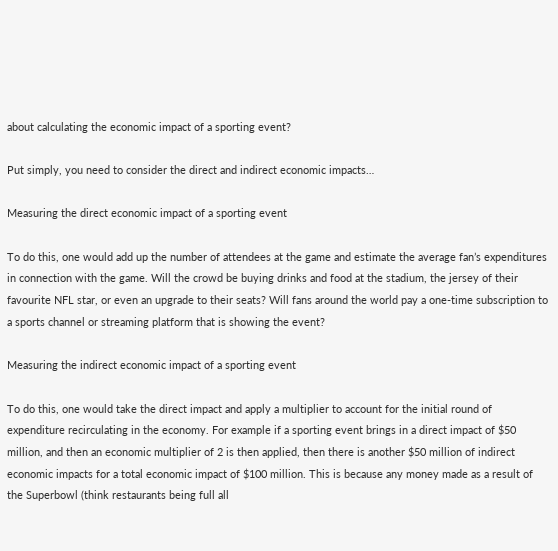about calculating the economic impact of a sporting event?

Put simply, you need to consider the direct and indirect economic impacts…

Measuring the direct economic impact of a sporting event

To do this, one would add up the number of attendees at the game and estimate the average fan’s expenditures in connection with the game. Will the crowd be buying drinks and food at the stadium, the jersey of their favourite NFL star, or even an upgrade to their seats? Will fans around the world pay a one-time subscription to a sports channel or streaming platform that is showing the event?

Measuring the indirect economic impact of a sporting event

To do this, one would take the direct impact and apply a multiplier to account for the initial round of expenditure recirculating in the economy. For example if a sporting event brings in a direct impact of $50 million, and then an economic multiplier of 2 is then applied, then there is another $50 million of indirect economic impacts for a total economic impact of $100 million. This is because any money made as a result of the Superbowl (think restaurants being full all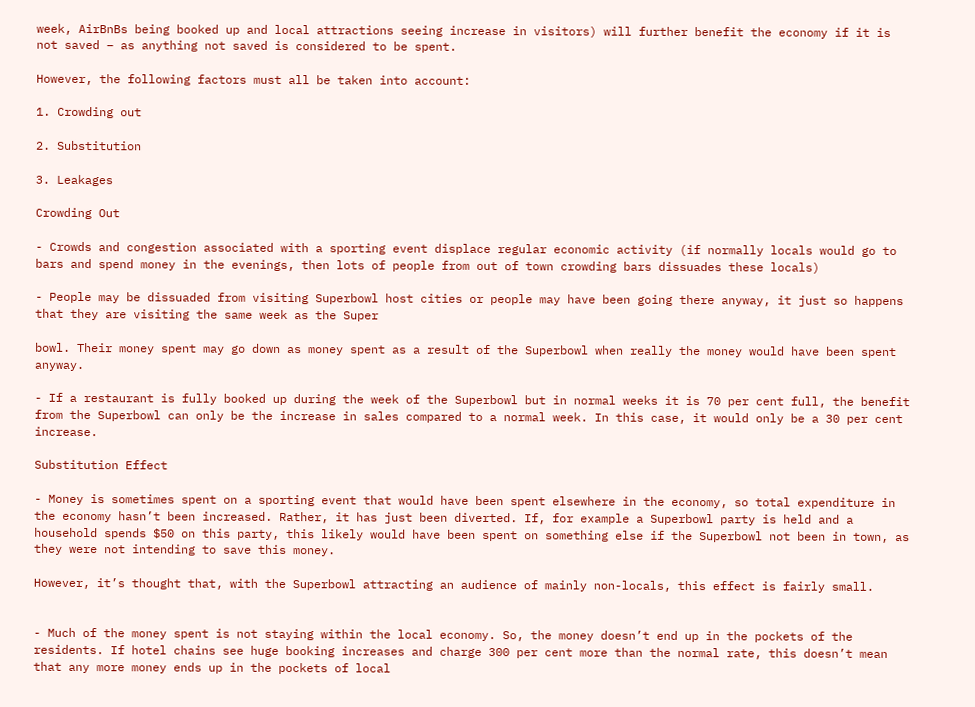week, AirBnBs being booked up and local attractions seeing increase in visitors) will further benefit the economy if it is not saved – as anything not saved is considered to be spent.

However, the following factors must all be taken into account:

1. Crowding out

2. Substitution

3. Leakages

Crowding Out

- Crowds and congestion associated with a sporting event displace regular economic activity (if normally locals would go to bars and spend money in the evenings, then lots of people from out of town crowding bars dissuades these locals)

- People may be dissuaded from visiting Superbowl host cities or people may have been going there anyway, it just so happens that they are visiting the same week as the Super

bowl. Their money spent may go down as money spent as a result of the Superbowl when really the money would have been spent anyway.

- If a restaurant is fully booked up during the week of the Superbowl but in normal weeks it is 70 per cent full, the benefit from the Superbowl can only be the increase in sales compared to a normal week. In this case, it would only be a 30 per cent increase.

Substitution Effect

- Money is sometimes spent on a sporting event that would have been spent elsewhere in the economy, so total expenditure in the economy hasn’t been increased. Rather, it has just been diverted. If, for example a Superbowl party is held and a household spends $50 on this party, this likely would have been spent on something else if the Superbowl not been in town, as they were not intending to save this money.

However, it’s thought that, with the Superbowl attracting an audience of mainly non-locals, this effect is fairly small.


- Much of the money spent is not staying within the local economy. So, the money doesn’t end up in the pockets of the residents. If hotel chains see huge booking increases and charge 300 per cent more than the normal rate, this doesn’t mean that any more money ends up in the pockets of local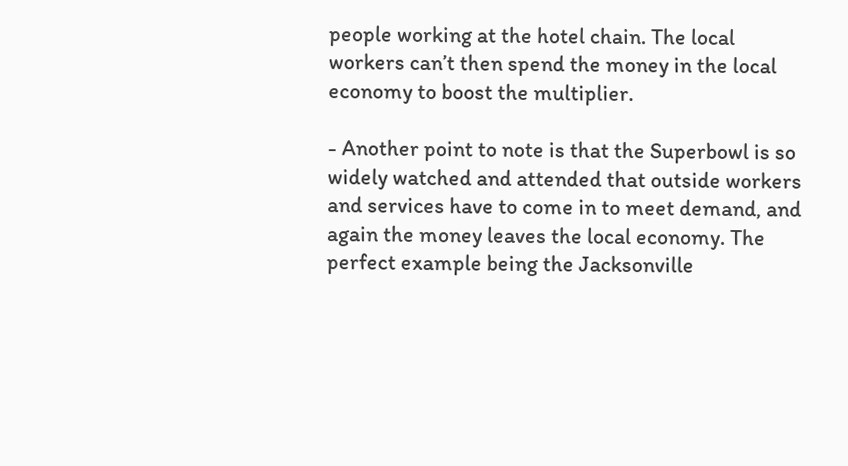people working at the hotel chain. The local workers can’t then spend the money in the local economy to boost the multiplier.

- Another point to note is that the Superbowl is so widely watched and attended that outside workers and services have to come in to meet demand, and again the money leaves the local economy. The perfect example being the Jacksonville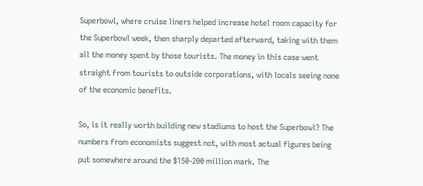Superbowl, where cruise liners helped increase hotel room capacity for the Superbowl week, then sharply departed afterward, taking with them all the money spent by those tourists. The money in this case went straight from tourists to outside corporations, with locals seeing none of the economic benefits.

So, is it really worth building new stadiums to host the Superbowl? The numbers from economists suggest not, with most actual figures being put somewhere around the $150-200 million mark. The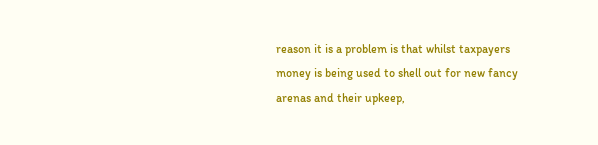reason it is a problem is that whilst taxpayers money is being used to shell out for new fancy arenas and their upkeep,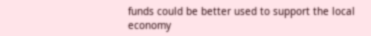funds could be better used to support the local economy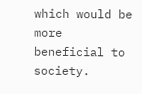which would be more beneficial to society.